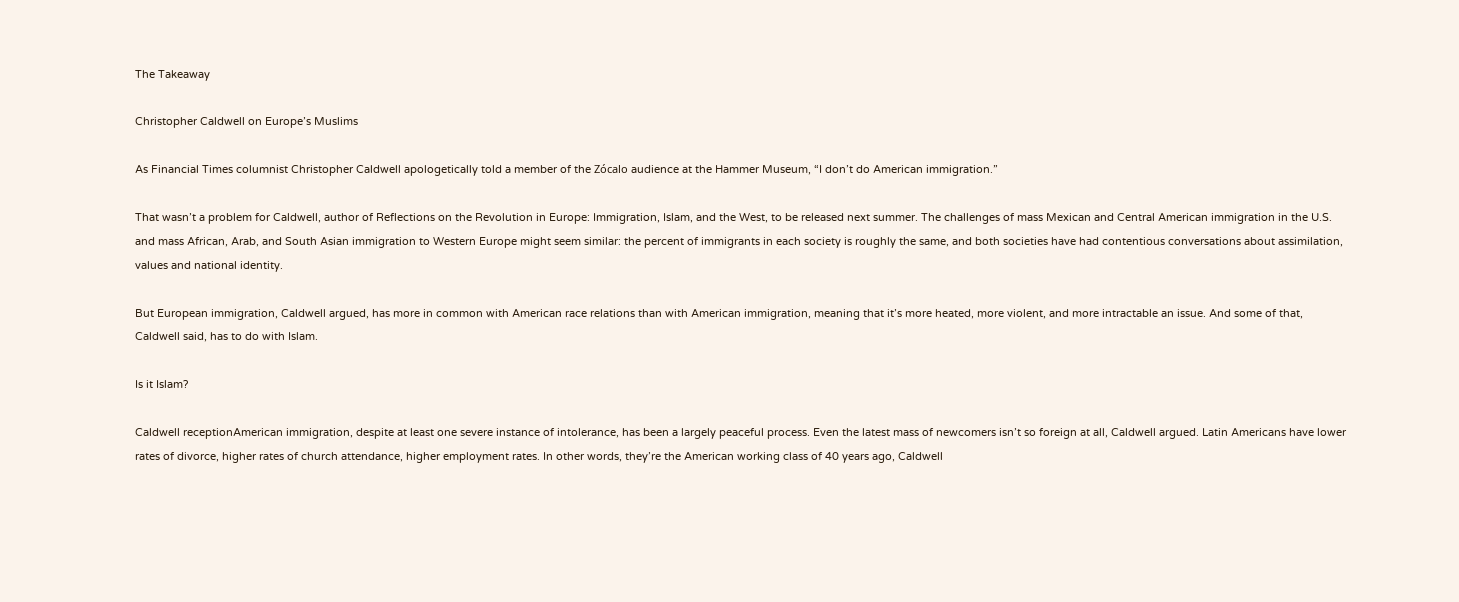The Takeaway

Christopher Caldwell on Europe’s Muslims

As Financial Times columnist Christopher Caldwell apologetically told a member of the Zócalo audience at the Hammer Museum, “I don’t do American immigration.”

That wasn’t a problem for Caldwell, author of Reflections on the Revolution in Europe: Immigration, Islam, and the West, to be released next summer. The challenges of mass Mexican and Central American immigration in the U.S. and mass African, Arab, and South Asian immigration to Western Europe might seem similar: the percent of immigrants in each society is roughly the same, and both societies have had contentious conversations about assimilation, values and national identity.

But European immigration, Caldwell argued, has more in common with American race relations than with American immigration, meaning that it’s more heated, more violent, and more intractable an issue. And some of that, Caldwell said, has to do with Islam.

Is it Islam?

Caldwell receptionAmerican immigration, despite at least one severe instance of intolerance, has been a largely peaceful process. Even the latest mass of newcomers isn’t so foreign at all, Caldwell argued. Latin Americans have lower rates of divorce, higher rates of church attendance, higher employment rates. In other words, they’re the American working class of 40 years ago, Caldwell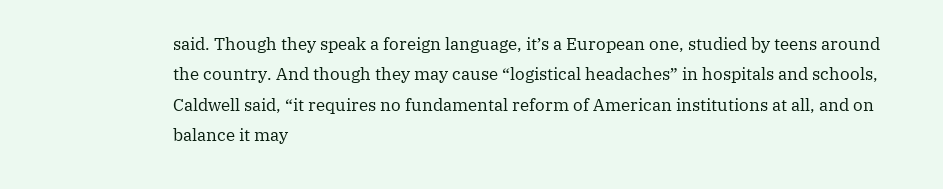said. Though they speak a foreign language, it’s a European one, studied by teens around the country. And though they may cause “logistical headaches” in hospitals and schools, Caldwell said, “it requires no fundamental reform of American institutions at all, and on balance it may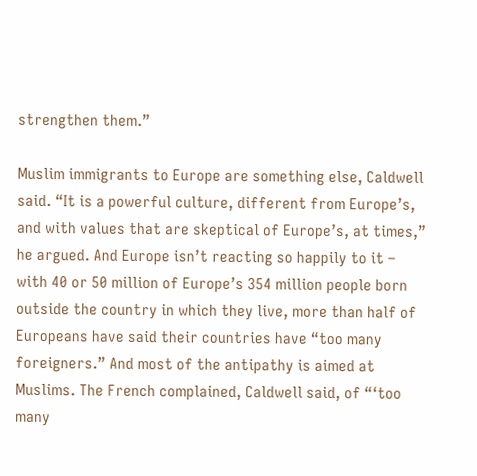strengthen them.”

Muslim immigrants to Europe are something else, Caldwell said. “It is a powerful culture, different from Europe’s, and with values that are skeptical of Europe’s, at times,” he argued. And Europe isn’t reacting so happily to it – with 40 or 50 million of Europe’s 354 million people born outside the country in which they live, more than half of Europeans have said their countries have “too many foreigners.” And most of the antipathy is aimed at Muslims. The French complained, Caldwell said, of “‘too many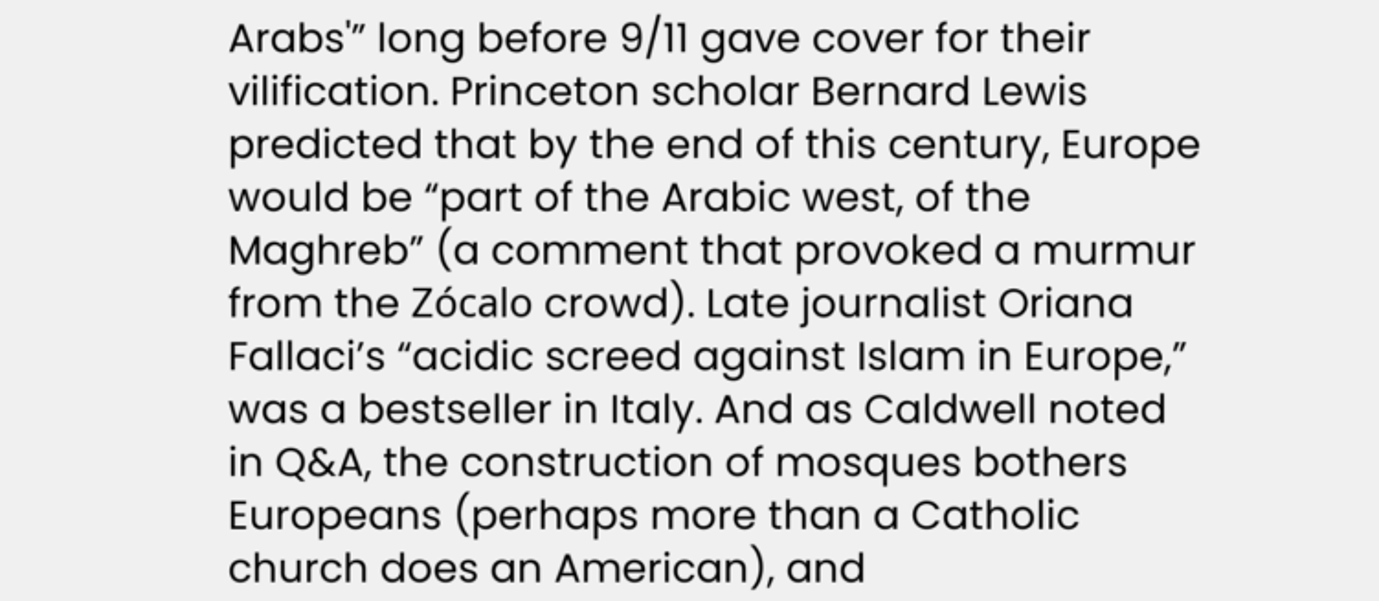Arabs'” long before 9/11 gave cover for their vilification. Princeton scholar Bernard Lewis predicted that by the end of this century, Europe would be “part of the Arabic west, of the Maghreb” (a comment that provoked a murmur from the Zócalo crowd). Late journalist Oriana Fallaci’s “acidic screed against Islam in Europe,” was a bestseller in Italy. And as Caldwell noted in Q&A, the construction of mosques bothers Europeans (perhaps more than a Catholic church does an American), and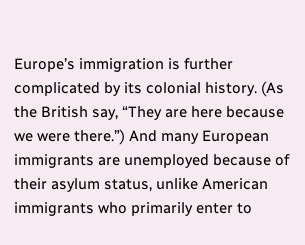Europe’s immigration is further complicated by its colonial history. (As the British say, “They are here because we were there.”) And many European immigrants are unemployed because of their asylum status, unlike American immigrants who primarily enter to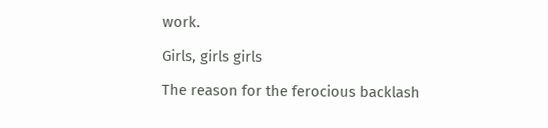work.

Girls, girls girls

The reason for the ferocious backlash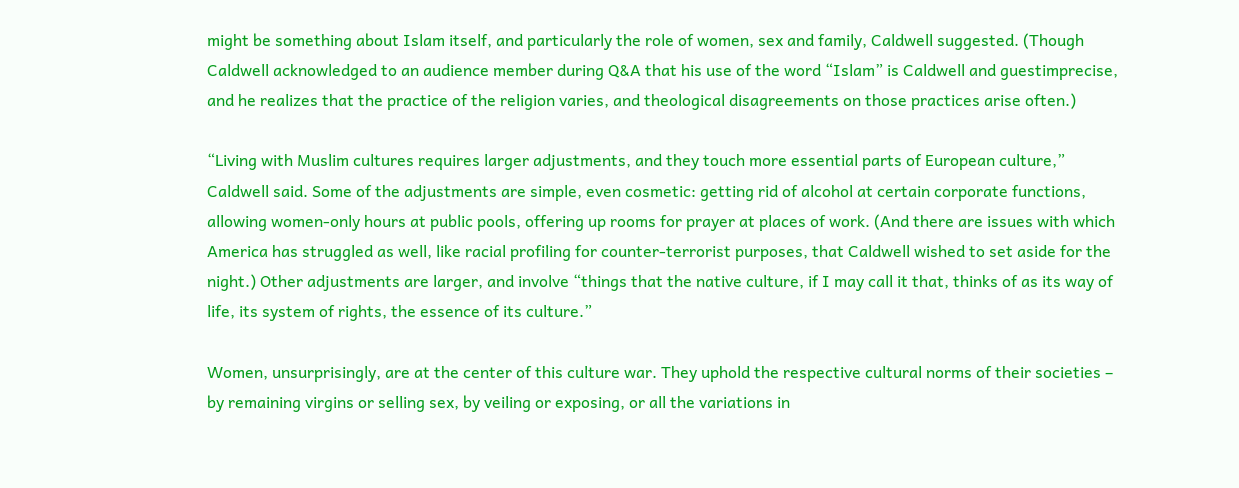might be something about Islam itself, and particularly the role of women, sex and family, Caldwell suggested. (Though Caldwell acknowledged to an audience member during Q&A that his use of the word “Islam” is Caldwell and guestimprecise, and he realizes that the practice of the religion varies, and theological disagreements on those practices arise often.)

“Living with Muslim cultures requires larger adjustments, and they touch more essential parts of European culture,” Caldwell said. Some of the adjustments are simple, even cosmetic: getting rid of alcohol at certain corporate functions, allowing women-only hours at public pools, offering up rooms for prayer at places of work. (And there are issues with which America has struggled as well, like racial profiling for counter-terrorist purposes, that Caldwell wished to set aside for the night.) Other adjustments are larger, and involve “things that the native culture, if I may call it that, thinks of as its way of life, its system of rights, the essence of its culture.”

Women, unsurprisingly, are at the center of this culture war. They uphold the respective cultural norms of their societies – by remaining virgins or selling sex, by veiling or exposing, or all the variations in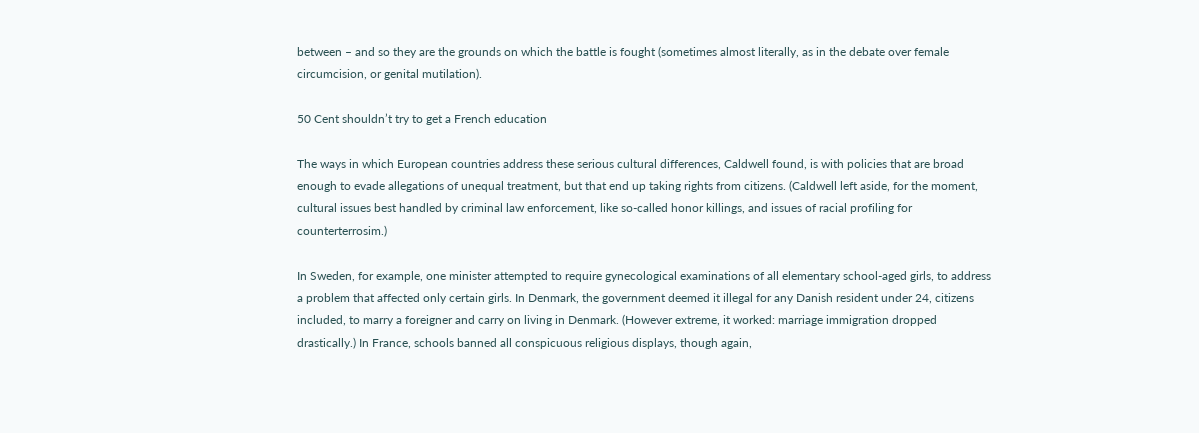between – and so they are the grounds on which the battle is fought (sometimes almost literally, as in the debate over female circumcision, or genital mutilation).

50 Cent shouldn’t try to get a French education

The ways in which European countries address these serious cultural differences, Caldwell found, is with policies that are broad enough to evade allegations of unequal treatment, but that end up taking rights from citizens. (Caldwell left aside, for the moment, cultural issues best handled by criminal law enforcement, like so-called honor killings, and issues of racial profiling for counterterrosim.)

In Sweden, for example, one minister attempted to require gynecological examinations of all elementary school-aged girls, to address a problem that affected only certain girls. In Denmark, the government deemed it illegal for any Danish resident under 24, citizens included, to marry a foreigner and carry on living in Denmark. (However extreme, it worked: marriage immigration dropped drastically.) In France, schools banned all conspicuous religious displays, though again,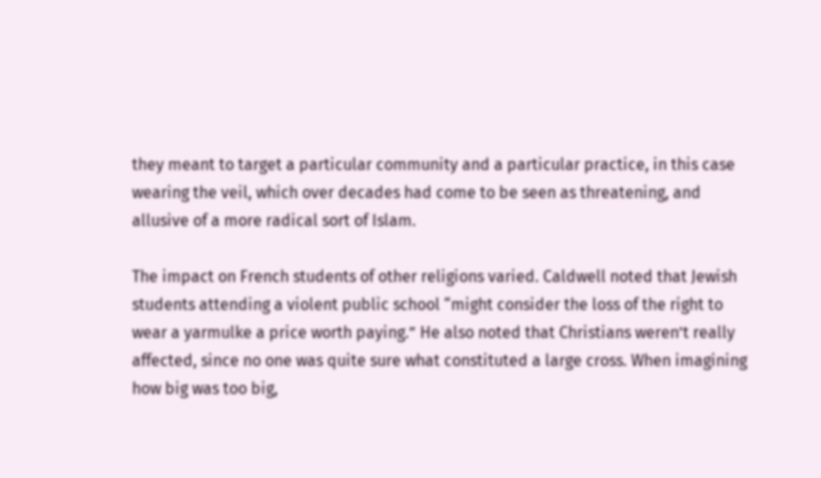they meant to target a particular community and a particular practice, in this case wearing the veil, which over decades had come to be seen as threatening, and allusive of a more radical sort of Islam.

The impact on French students of other religions varied. Caldwell noted that Jewish students attending a violent public school “might consider the loss of the right to wear a yarmulke a price worth paying.” He also noted that Christians weren’t really affected, since no one was quite sure what constituted a large cross. When imagining how big was too big,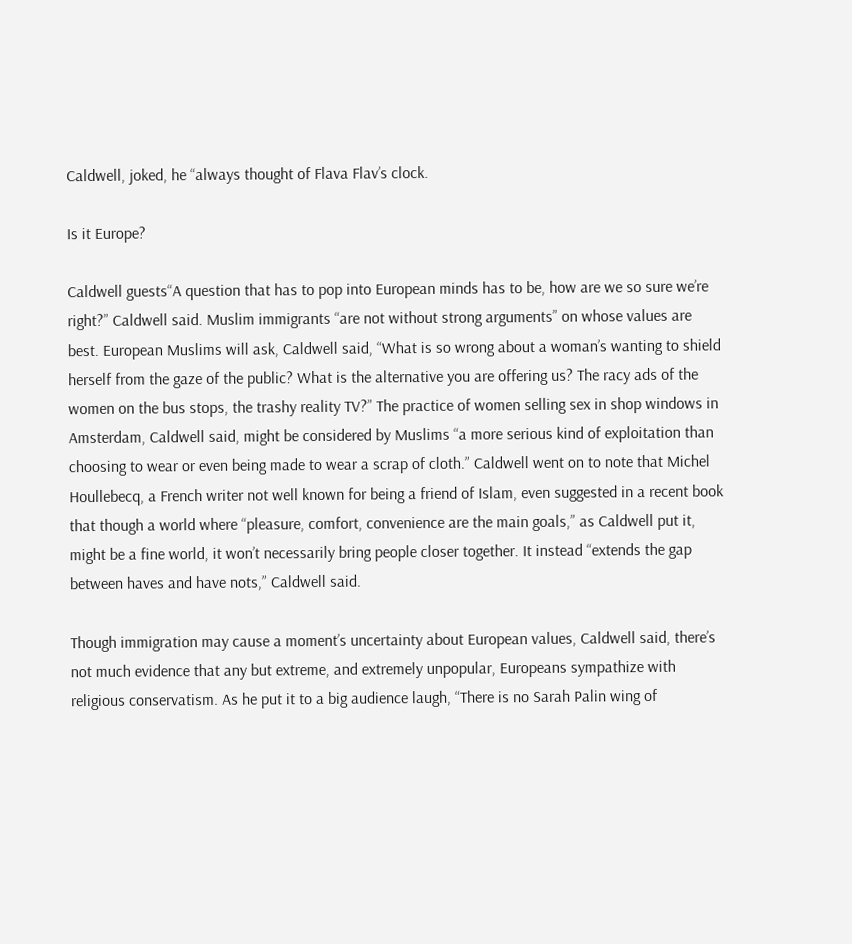Caldwell, joked, he “always thought of Flava Flav’s clock.

Is it Europe?

Caldwell guests“A question that has to pop into European minds has to be, how are we so sure we’re right?” Caldwell said. Muslim immigrants “are not without strong arguments” on whose values are best. European Muslims will ask, Caldwell said, “What is so wrong about a woman’s wanting to shield herself from the gaze of the public? What is the alternative you are offering us? The racy ads of the women on the bus stops, the trashy reality TV?” The practice of women selling sex in shop windows in Amsterdam, Caldwell said, might be considered by Muslims “a more serious kind of exploitation than choosing to wear or even being made to wear a scrap of cloth.” Caldwell went on to note that Michel Houllebecq, a French writer not well known for being a friend of Islam, even suggested in a recent book that though a world where “pleasure, comfort, convenience are the main goals,” as Caldwell put it, might be a fine world, it won’t necessarily bring people closer together. It instead “extends the gap between haves and have nots,” Caldwell said.

Though immigration may cause a moment’s uncertainty about European values, Caldwell said, there’s not much evidence that any but extreme, and extremely unpopular, Europeans sympathize with religious conservatism. As he put it to a big audience laugh, “There is no Sarah Palin wing of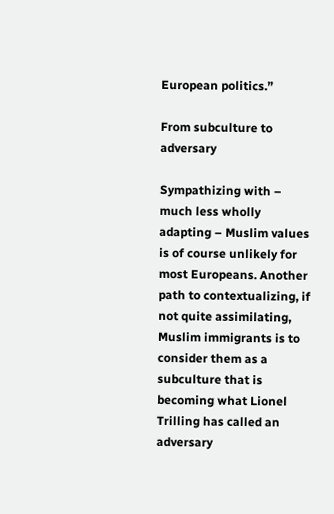European politics.”

From subculture to adversary

Sympathizing with – much less wholly adapting – Muslim values is of course unlikely for most Europeans. Another path to contextualizing, if not quite assimilating, Muslim immigrants is to consider them as a subculture that is becoming what Lionel Trilling has called an adversary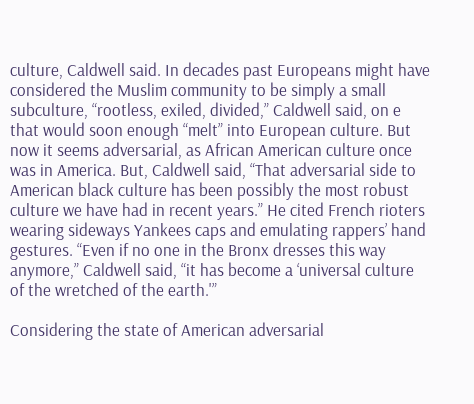culture, Caldwell said. In decades past Europeans might have considered the Muslim community to be simply a small subculture, “rootless, exiled, divided,” Caldwell said, on e that would soon enough “melt” into European culture. But now it seems adversarial, as African American culture once was in America. But, Caldwell said, “That adversarial side to American black culture has been possibly the most robust culture we have had in recent years.” He cited French rioters wearing sideways Yankees caps and emulating rappers’ hand gestures. “Even if no one in the Bronx dresses this way anymore,” Caldwell said, “it has become a ‘universal culture of the wretched of the earth.'”

Considering the state of American adversarial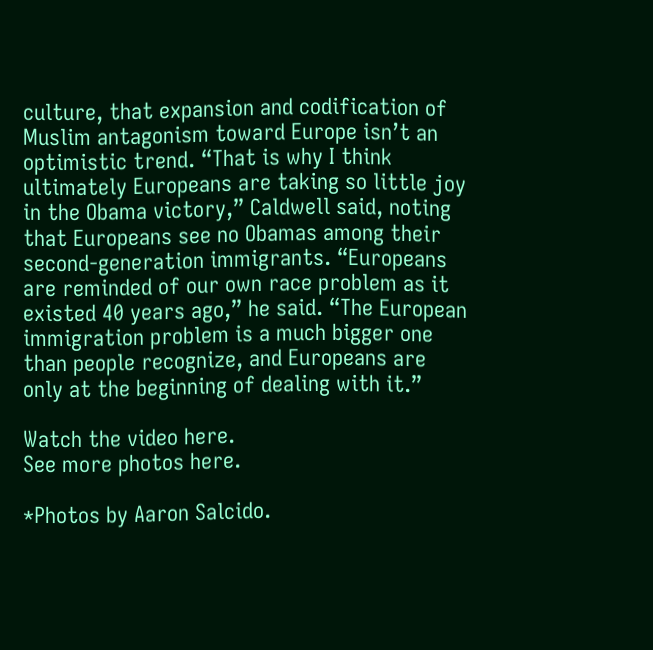culture, that expansion and codification of Muslim antagonism toward Europe isn’t an optimistic trend. “That is why I think ultimately Europeans are taking so little joy in the Obama victory,” Caldwell said, noting that Europeans see no Obamas among their second-generation immigrants. “Europeans are reminded of our own race problem as it existed 40 years ago,” he said. “The European immigration problem is a much bigger one than people recognize, and Europeans are only at the beginning of dealing with it.”

Watch the video here.
See more photos here.

*Photos by Aaron Salcido.